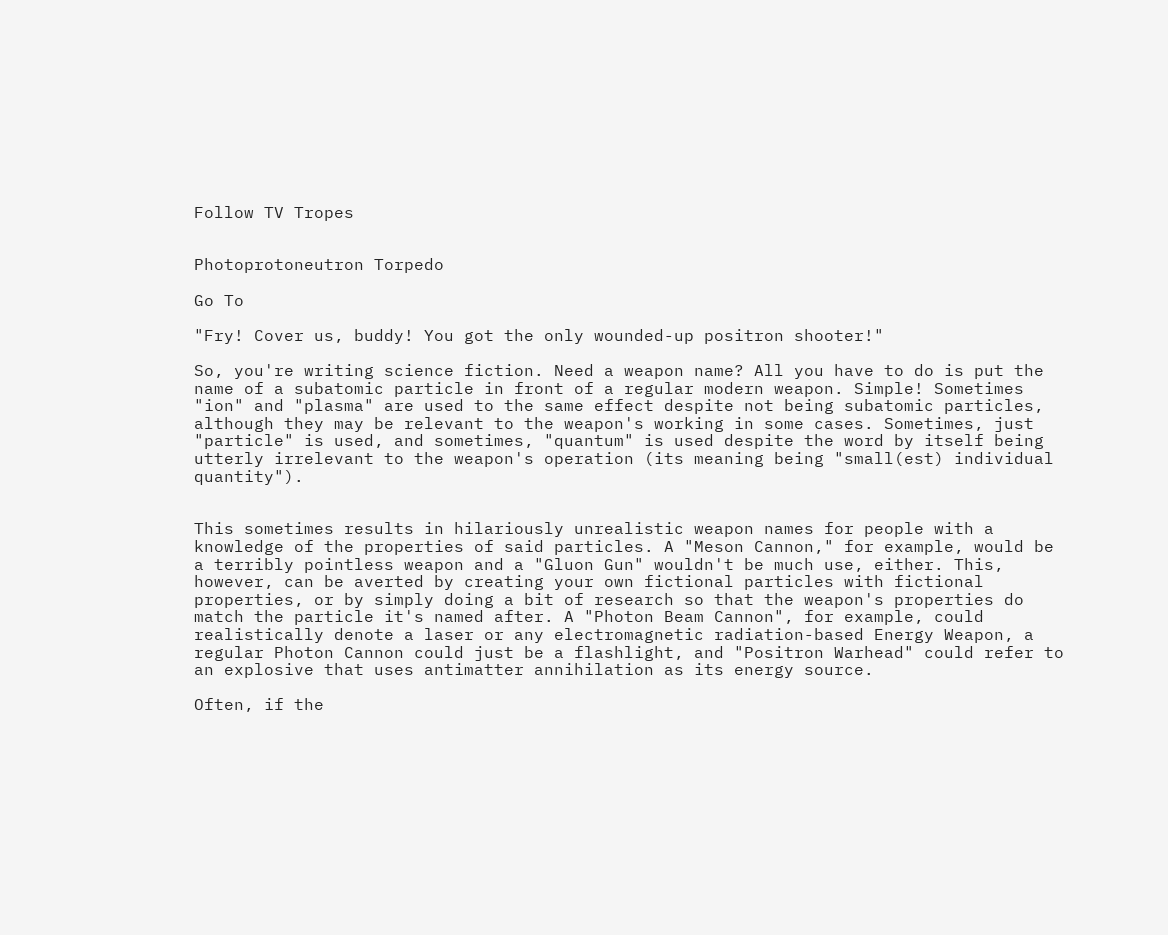Follow TV Tropes


Photoprotoneutron Torpedo

Go To

"Fry! Cover us, buddy! You got the only wounded-up positron shooter!"

So, you're writing science fiction. Need a weapon name? All you have to do is put the name of a subatomic particle in front of a regular modern weapon. Simple! Sometimes "ion" and "plasma" are used to the same effect despite not being subatomic particles, although they may be relevant to the weapon's working in some cases. Sometimes, just "particle" is used, and sometimes, "quantum" is used despite the word by itself being utterly irrelevant to the weapon's operation (its meaning being "small(est) individual quantity").


This sometimes results in hilariously unrealistic weapon names for people with a knowledge of the properties of said particles. A "Meson Cannon," for example, would be a terribly pointless weapon and a "Gluon Gun" wouldn't be much use, either. This, however, can be averted by creating your own fictional particles with fictional properties, or by simply doing a bit of research so that the weapon's properties do match the particle it's named after. A "Photon Beam Cannon", for example, could realistically denote a laser or any electromagnetic radiation-based Energy Weapon, a regular Photon Cannon could just be a flashlight, and "Positron Warhead" could refer to an explosive that uses antimatter annihilation as its energy source.

Often, if the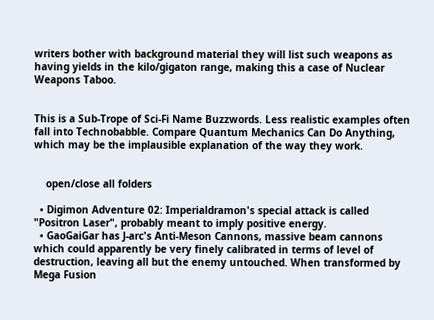writers bother with background material they will list such weapons as having yields in the kilo/gigaton range, making this a case of Nuclear Weapons Taboo.


This is a Sub-Trope of Sci-Fi Name Buzzwords. Less realistic examples often fall into Technobabble. Compare Quantum Mechanics Can Do Anything, which may be the implausible explanation of the way they work.


    open/close all folders

  • Digimon Adventure 02: Imperialdramon's special attack is called "Positron Laser", probably meant to imply positive energy.
  • GaoGaiGar has J-arc's Anti-Meson Cannons, massive beam cannons which could apparently be very finely calibrated in terms of level of destruction, leaving all but the enemy untouched. When transformed by Mega Fusion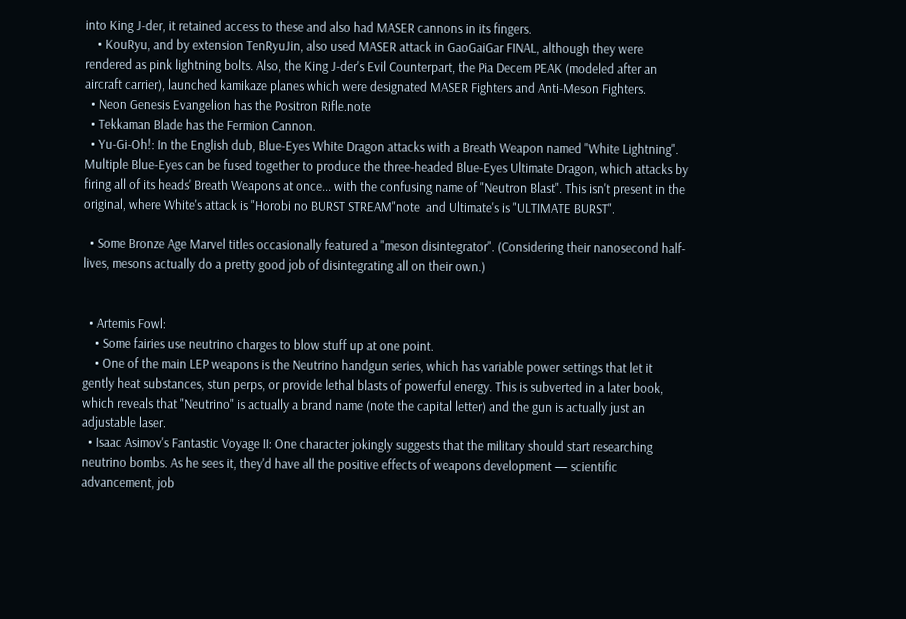into King J-der, it retained access to these and also had MASER cannons in its fingers.
    • KouRyu, and by extension TenRyuJin, also used MASER attack in GaoGaiGar FINAL, although they were rendered as pink lightning bolts. Also, the King J-der's Evil Counterpart, the Pia Decem PEAK (modeled after an aircraft carrier), launched kamikaze planes which were designated MASER Fighters and Anti-Meson Fighters.
  • Neon Genesis Evangelion has the Positron Rifle.note
  • Tekkaman Blade has the Fermion Cannon.
  • Yu-Gi-Oh!: In the English dub, Blue-Eyes White Dragon attacks with a Breath Weapon named "White Lightning". Multiple Blue-Eyes can be fused together to produce the three-headed Blue-Eyes Ultimate Dragon, which attacks by firing all of its heads' Breath Weapons at once... with the confusing name of "Neutron Blast". This isn't present in the original, where White's attack is "Horobi no BURST STREAM"note  and Ultimate's is "ULTIMATE BURST".

  • Some Bronze Age Marvel titles occasionally featured a "meson disintegrator". (Considering their nanosecond half-lives, mesons actually do a pretty good job of disintegrating all on their own.)


  • Artemis Fowl:
    • Some fairies use neutrino charges to blow stuff up at one point.
    • One of the main LEP weapons is the Neutrino handgun series, which has variable power settings that let it gently heat substances, stun perps, or provide lethal blasts of powerful energy. This is subverted in a later book, which reveals that "Neutrino" is actually a brand name (note the capital letter) and the gun is actually just an adjustable laser.
  • Isaac Asimov's Fantastic Voyage II: One character jokingly suggests that the military should start researching neutrino bombs. As he sees it, they'd have all the positive effects of weapons development — scientific advancement, job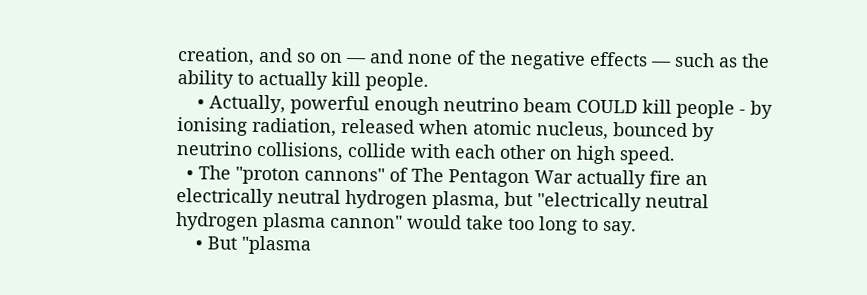creation, and so on — and none of the negative effects — such as the ability to actually kill people.
    • Actually, powerful enough neutrino beam COULD kill people - by ionising radiation, released when atomic nucleus, bounced by neutrino collisions, collide with each other on high speed.
  • The "proton cannons" of The Pentagon War actually fire an electrically neutral hydrogen plasma, but "electrically neutral hydrogen plasma cannon" would take too long to say.
    • But "plasma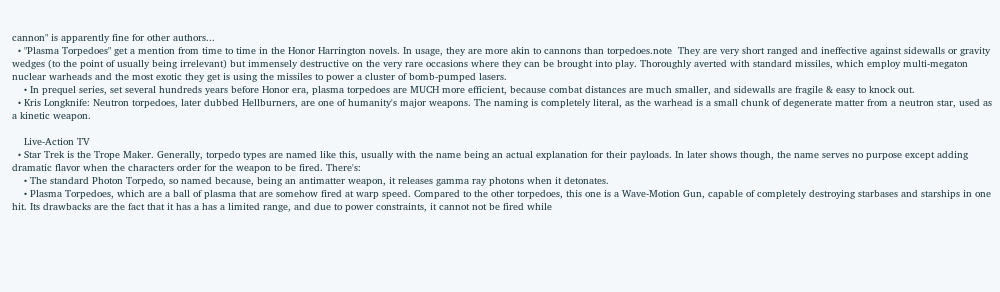cannon" is apparently fine for other authors...
  • "Plasma Torpedoes" get a mention from time to time in the Honor Harrington novels. In usage, they are more akin to cannons than torpedoes.note  They are very short ranged and ineffective against sidewalls or gravity wedges (to the point of usually being irrelevant) but immensely destructive on the very rare occasions where they can be brought into play. Thoroughly averted with standard missiles, which employ multi-megaton nuclear warheads and the most exotic they get is using the missiles to power a cluster of bomb-pumped lasers.
    • In prequel series, set several hundreds years before Honor era, plasma torpedoes are MUCH more efficient, because combat distances are much smaller, and sidewalls are fragile & easy to knock out.
  • Kris Longknife: Neutron torpedoes, later dubbed Hellburners, are one of humanity's major weapons. The naming is completely literal, as the warhead is a small chunk of degenerate matter from a neutron star, used as a kinetic weapon.

    Live-Action TV
  • Star Trek is the Trope Maker. Generally, torpedo types are named like this, usually with the name being an actual explanation for their payloads. In later shows though, the name serves no purpose except adding dramatic flavor when the characters order for the weapon to be fired. There's:
    • The standard Photon Torpedo, so named because, being an antimatter weapon, it releases gamma ray photons when it detonates.
    • Plasma Torpedoes, which are a ball of plasma that are somehow fired at warp speed. Compared to the other torpedoes, this one is a Wave-Motion Gun, capable of completely destroying starbases and starships in one hit. Its drawbacks are the fact that it has a has a limited range, and due to power constraints, it cannot not be fired while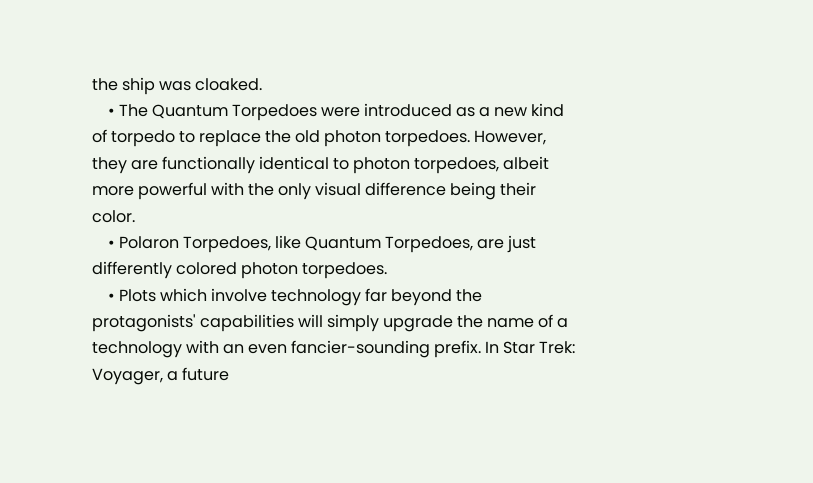the ship was cloaked.
    • The Quantum Torpedoes were introduced as a new kind of torpedo to replace the old photon torpedoes. However, they are functionally identical to photon torpedoes, albeit more powerful with the only visual difference being their color.
    • Polaron Torpedoes, like Quantum Torpedoes, are just differently colored photon torpedoes.
    • Plots which involve technology far beyond the protagonists' capabilities will simply upgrade the name of a technology with an even fancier-sounding prefix. In Star Trek: Voyager, a future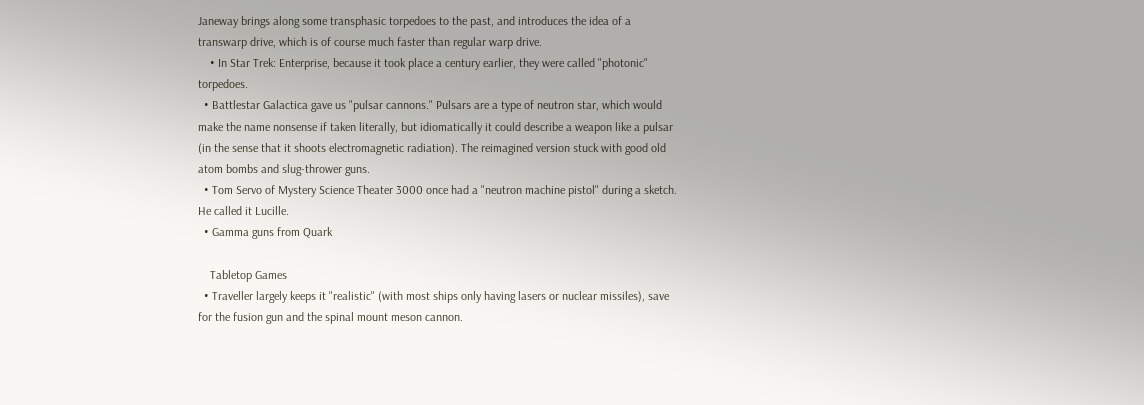Janeway brings along some transphasic torpedoes to the past, and introduces the idea of a transwarp drive, which is of course much faster than regular warp drive.
    • In Star Trek: Enterprise, because it took place a century earlier, they were called "photonic" torpedoes.
  • Battlestar Galactica gave us "pulsar cannons." Pulsars are a type of neutron star, which would make the name nonsense if taken literally, but idiomatically it could describe a weapon like a pulsar (in the sense that it shoots electromagnetic radiation). The reimagined version stuck with good old atom bombs and slug-thrower guns.
  • Tom Servo of Mystery Science Theater 3000 once had a "neutron machine pistol" during a sketch. He called it Lucille.
  • Gamma guns from Quark

    Tabletop Games
  • Traveller largely keeps it "realistic" (with most ships only having lasers or nuclear missiles), save for the fusion gun and the spinal mount meson cannon.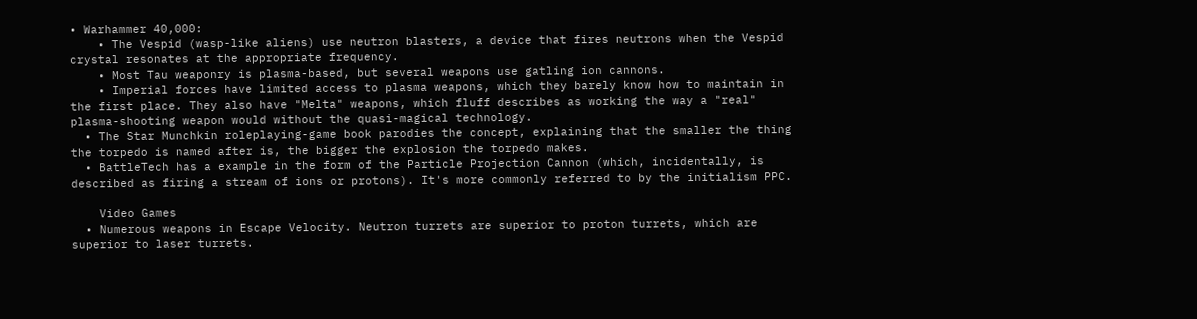• Warhammer 40,000:
    • The Vespid (wasp-like aliens) use neutron blasters, a device that fires neutrons when the Vespid crystal resonates at the appropriate frequency.
    • Most Tau weaponry is plasma-based, but several weapons use gatling ion cannons.
    • Imperial forces have limited access to plasma weapons, which they barely know how to maintain in the first place. They also have "Melta" weapons, which fluff describes as working the way a "real" plasma-shooting weapon would without the quasi-magical technology.
  • The Star Munchkin roleplaying-game book parodies the concept, explaining that the smaller the thing the torpedo is named after is, the bigger the explosion the torpedo makes.
  • BattleTech has a example in the form of the Particle Projection Cannon (which, incidentally, is described as firing a stream of ions or protons). It's more commonly referred to by the initialism PPC.

    Video Games
  • Numerous weapons in Escape Velocity. Neutron turrets are superior to proton turrets, which are superior to laser turrets.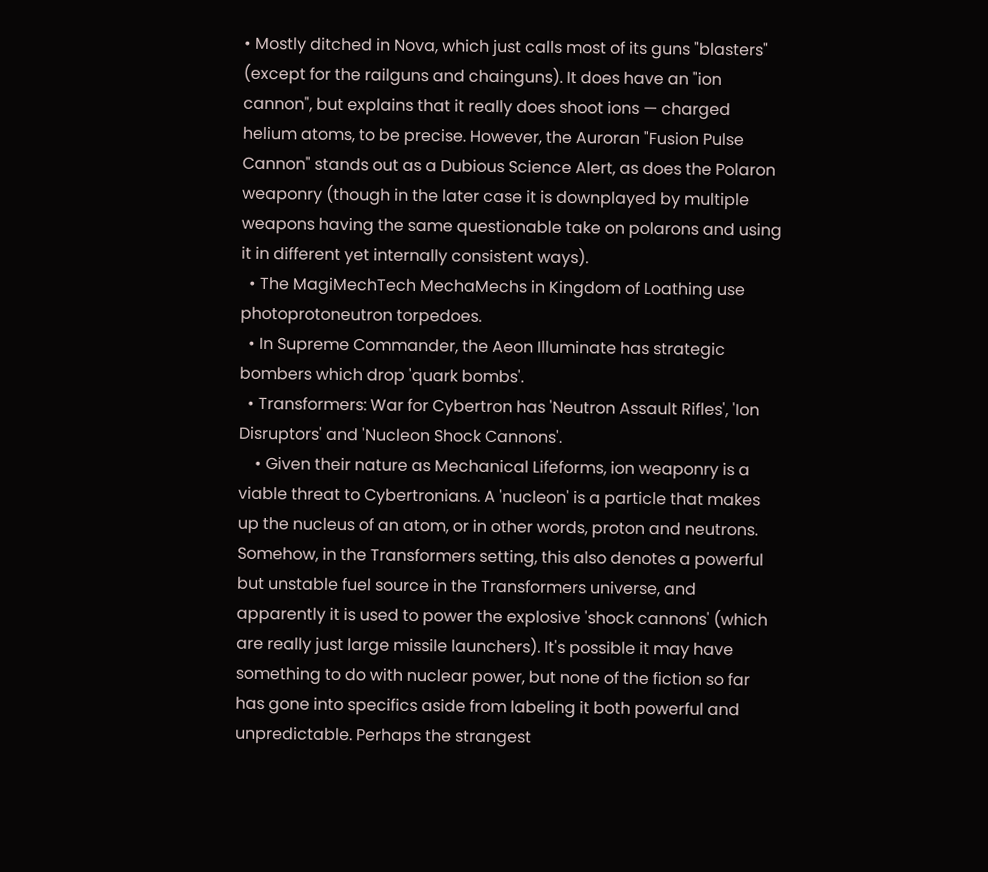• Mostly ditched in Nova, which just calls most of its guns "blasters" (except for the railguns and chainguns). It does have an "ion cannon", but explains that it really does shoot ions — charged helium atoms, to be precise. However, the Auroran "Fusion Pulse Cannon" stands out as a Dubious Science Alert, as does the Polaron weaponry (though in the later case it is downplayed by multiple weapons having the same questionable take on polarons and using it in different yet internally consistent ways).
  • The MagiMechTech MechaMechs in Kingdom of Loathing use photoprotoneutron torpedoes.
  • In Supreme Commander, the Aeon Illuminate has strategic bombers which drop 'quark bombs'.
  • Transformers: War for Cybertron has 'Neutron Assault Rifles', 'Ion Disruptors' and 'Nucleon Shock Cannons'.
    • Given their nature as Mechanical Lifeforms, ion weaponry is a viable threat to Cybertronians. A 'nucleon' is a particle that makes up the nucleus of an atom, or in other words, proton and neutrons. Somehow, in the Transformers setting, this also denotes a powerful but unstable fuel source in the Transformers universe, and apparently it is used to power the explosive 'shock cannons' (which are really just large missile launchers). It's possible it may have something to do with nuclear power, but none of the fiction so far has gone into specifics aside from labeling it both powerful and unpredictable. Perhaps the strangest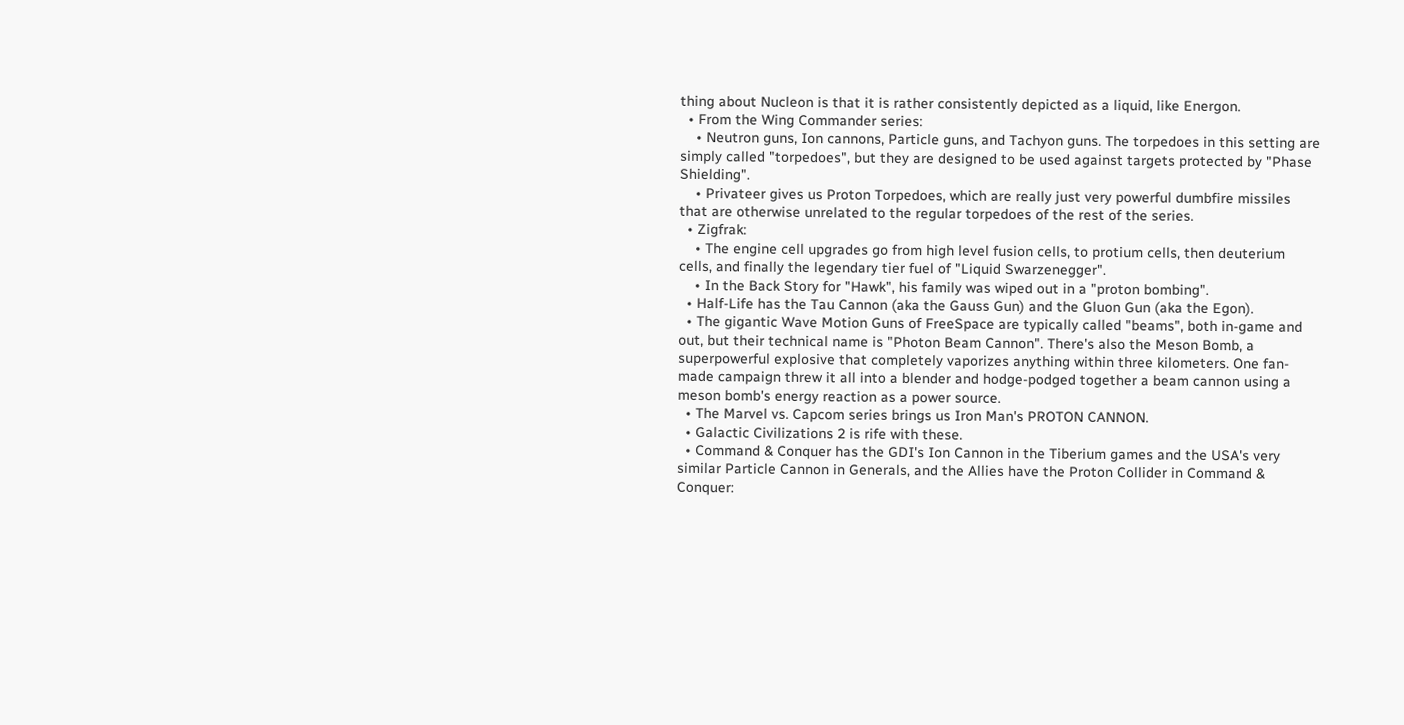thing about Nucleon is that it is rather consistently depicted as a liquid, like Energon.
  • From the Wing Commander series:
    • Neutron guns, Ion cannons, Particle guns, and Tachyon guns. The torpedoes in this setting are simply called "torpedoes", but they are designed to be used against targets protected by "Phase Shielding".
    • Privateer gives us Proton Torpedoes, which are really just very powerful dumbfire missiles that are otherwise unrelated to the regular torpedoes of the rest of the series.
  • Zigfrak:
    • The engine cell upgrades go from high level fusion cells, to protium cells, then deuterium cells, and finally the legendary tier fuel of "Liquid Swarzenegger".
    • In the Back Story for "Hawk", his family was wiped out in a "proton bombing".
  • Half-Life has the Tau Cannon (aka the Gauss Gun) and the Gluon Gun (aka the Egon).
  • The gigantic Wave Motion Guns of FreeSpace are typically called "beams", both in-game and out, but their technical name is "Photon Beam Cannon". There's also the Meson Bomb, a superpowerful explosive that completely vaporizes anything within three kilometers. One fan-made campaign threw it all into a blender and hodge-podged together a beam cannon using a meson bomb's energy reaction as a power source.
  • The Marvel vs. Capcom series brings us Iron Man's PROTON CANNON.
  • Galactic Civilizations 2 is rife with these.
  • Command & Conquer has the GDI's Ion Cannon in the Tiberium games and the USA's very similar Particle Cannon in Generals, and the Allies have the Proton Collider in Command & Conquer: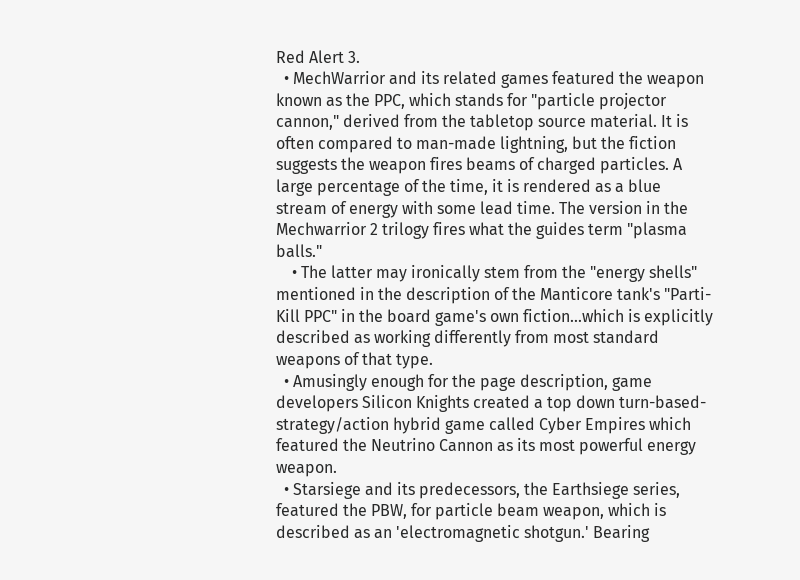Red Alert 3.
  • MechWarrior and its related games featured the weapon known as the PPC, which stands for "particle projector cannon," derived from the tabletop source material. It is often compared to man-made lightning, but the fiction suggests the weapon fires beams of charged particles. A large percentage of the time, it is rendered as a blue stream of energy with some lead time. The version in the Mechwarrior 2 trilogy fires what the guides term "plasma balls."
    • The latter may ironically stem from the "energy shells" mentioned in the description of the Manticore tank's "Parti-Kill PPC" in the board game's own fiction...which is explicitly described as working differently from most standard weapons of that type.
  • Amusingly enough for the page description, game developers Silicon Knights created a top down turn-based-strategy/action hybrid game called Cyber Empires which featured the Neutrino Cannon as its most powerful energy weapon.
  • Starsiege and its predecessors, the Earthsiege series, featured the PBW, for particle beam weapon, which is described as an 'electromagnetic shotgun.' Bearing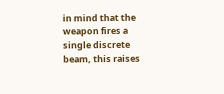in mind that the weapon fires a single discrete beam, this raises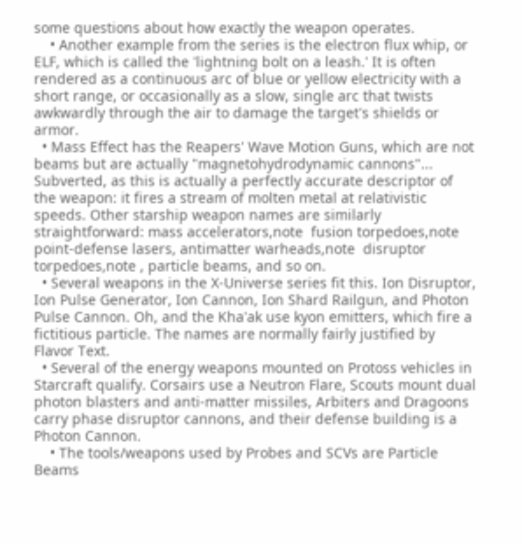some questions about how exactly the weapon operates.
    • Another example from the series is the electron flux whip, or ELF, which is called the 'lightning bolt on a leash.' It is often rendered as a continuous arc of blue or yellow electricity with a short range, or occasionally as a slow, single arc that twists awkwardly through the air to damage the target's shields or armor.
  • Mass Effect has the Reapers' Wave Motion Guns, which are not beams but are actually "magnetohydrodynamic cannons"... Subverted, as this is actually a perfectly accurate descriptor of the weapon: it fires a stream of molten metal at relativistic speeds. Other starship weapon names are similarly straightforward: mass accelerators,note  fusion torpedoes,note  point-defense lasers, antimatter warheads,note  disruptor torpedoes,note , particle beams, and so on.
  • Several weapons in the X-Universe series fit this. Ion Disruptor, Ion Pulse Generator, Ion Cannon, Ion Shard Railgun, and Photon Pulse Cannon. Oh, and the Kha'ak use kyon emitters, which fire a fictitious particle. The names are normally fairly justified by Flavor Text.
  • Several of the energy weapons mounted on Protoss vehicles in Starcraft qualify. Corsairs use a Neutron Flare, Scouts mount dual photon blasters and anti-matter missiles, Arbiters and Dragoons carry phase disruptor cannons, and their defense building is a Photon Cannon.
    • The tools/weapons used by Probes and SCVs are Particle Beams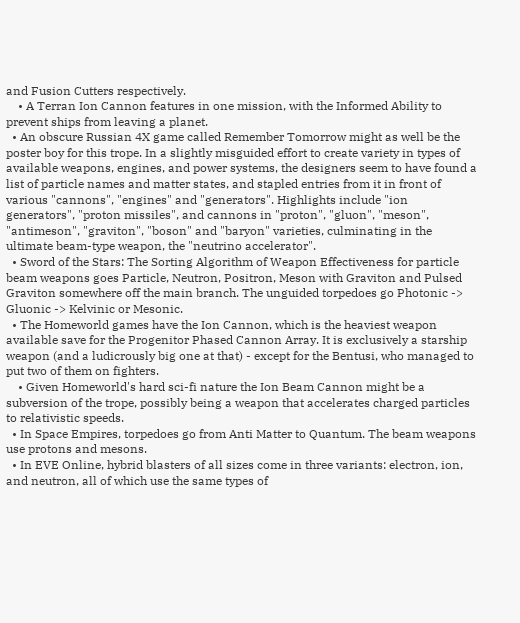and Fusion Cutters respectively.
    • A Terran Ion Cannon features in one mission, with the Informed Ability to prevent ships from leaving a planet.
  • An obscure Russian 4X game called Remember Tomorrow might as well be the poster boy for this trope. In a slightly misguided effort to create variety in types of available weapons, engines, and power systems, the designers seem to have found a list of particle names and matter states, and stapled entries from it in front of various "cannons", "engines" and "generators". Highlights include "ion generators", "proton missiles", and cannons in "proton", "gluon", "meson", "antimeson", "graviton", "boson" and "baryon" varieties, culminating in the ultimate beam-type weapon, the "neutrino accelerator".
  • Sword of the Stars: The Sorting Algorithm of Weapon Effectiveness for particle beam weapons goes Particle, Neutron, Positron, Meson with Graviton and Pulsed Graviton somewhere off the main branch. The unguided torpedoes go Photonic -> Gluonic -> Kelvinic or Mesonic.
  • The Homeworld games have the Ion Cannon, which is the heaviest weapon available save for the Progenitor Phased Cannon Array. It is exclusively a starship weapon (and a ludicrously big one at that) - except for the Bentusi, who managed to put two of them on fighters.
    • Given Homeworld's hard sci-fi nature the Ion Beam Cannon might be a subversion of the trope, possibly being a weapon that accelerates charged particles to relativistic speeds.
  • In Space Empires, torpedoes go from Anti Matter to Quantum. The beam weapons use protons and mesons.
  • In EVE Online, hybrid blasters of all sizes come in three variants: electron, ion, and neutron, all of which use the same types of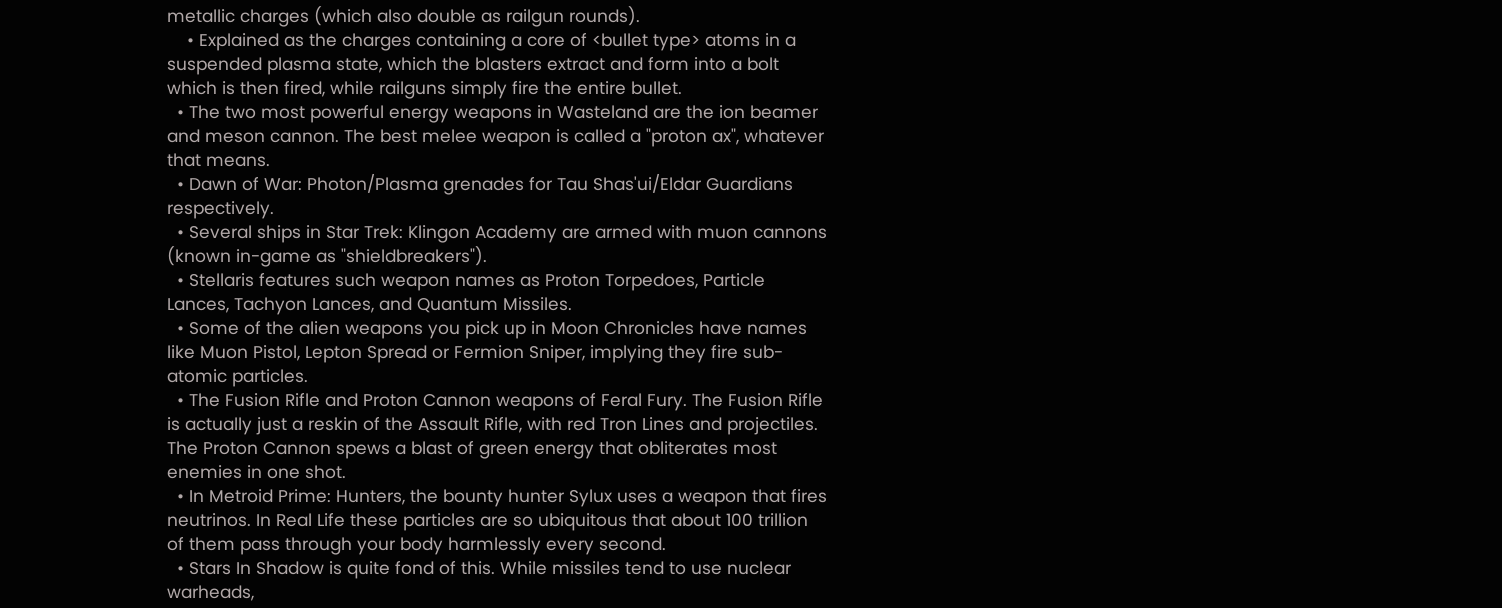metallic charges (which also double as railgun rounds).
    • Explained as the charges containing a core of <bullet type> atoms in a suspended plasma state, which the blasters extract and form into a bolt which is then fired, while railguns simply fire the entire bullet.
  • The two most powerful energy weapons in Wasteland are the ion beamer and meson cannon. The best melee weapon is called a "proton ax", whatever that means.
  • Dawn of War: Photon/Plasma grenades for Tau Shas'ui/Eldar Guardians respectively.
  • Several ships in Star Trek: Klingon Academy are armed with muon cannons (known in-game as "shieldbreakers").
  • Stellaris features such weapon names as Proton Torpedoes, Particle Lances, Tachyon Lances, and Quantum Missiles.
  • Some of the alien weapons you pick up in Moon Chronicles have names like Muon Pistol, Lepton Spread or Fermion Sniper, implying they fire sub-atomic particles.
  • The Fusion Rifle and Proton Cannon weapons of Feral Fury. The Fusion Rifle is actually just a reskin of the Assault Rifle, with red Tron Lines and projectiles. The Proton Cannon spews a blast of green energy that obliterates most enemies in one shot.
  • In Metroid Prime: Hunters, the bounty hunter Sylux uses a weapon that fires neutrinos. In Real Life these particles are so ubiquitous that about 100 trillion of them pass through your body harmlessly every second.
  • Stars In Shadow is quite fond of this. While missiles tend to use nuclear warheads,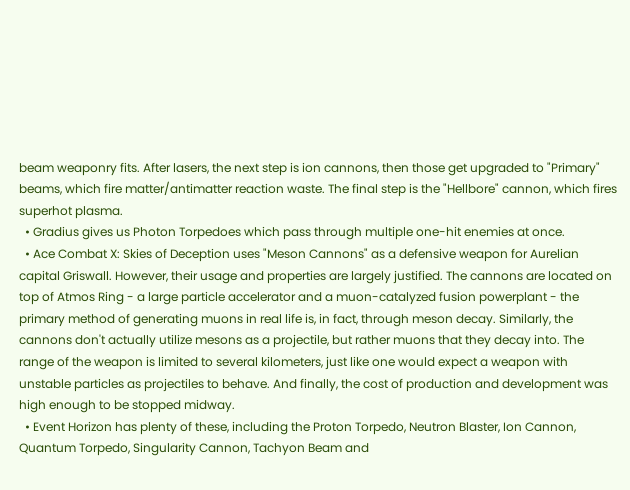beam weaponry fits. After lasers, the next step is ion cannons, then those get upgraded to "Primary" beams, which fire matter/antimatter reaction waste. The final step is the "Hellbore" cannon, which fires superhot plasma.
  • Gradius gives us Photon Torpedoes which pass through multiple one-hit enemies at once.
  • Ace Combat X: Skies of Deception uses "Meson Cannons" as a defensive weapon for Aurelian capital Griswall. However, their usage and properties are largely justified. The cannons are located on top of Atmos Ring - a large particle accelerator and a muon-catalyzed fusion powerplant - the primary method of generating muons in real life is, in fact, through meson decay. Similarly, the cannons don't actually utilize mesons as a projectile, but rather muons that they decay into. The range of the weapon is limited to several kilometers, just like one would expect a weapon with unstable particles as projectiles to behave. And finally, the cost of production and development was high enough to be stopped midway.
  • Event Horizon has plenty of these, including the Proton Torpedo, Neutron Blaster, Ion Cannon, Quantum Torpedo, Singularity Cannon, Tachyon Beam and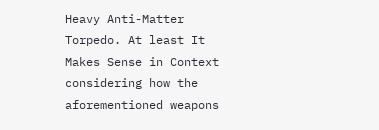Heavy Anti-Matter Torpedo. At least It Makes Sense in Context considering how the aforementioned weapons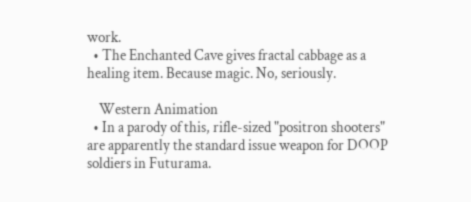work.
  • The Enchanted Cave gives fractal cabbage as a healing item. Because magic. No, seriously.

    Western Animation
  • In a parody of this, rifle-sized "positron shooters" are apparently the standard issue weapon for DOOP soldiers in Futurama.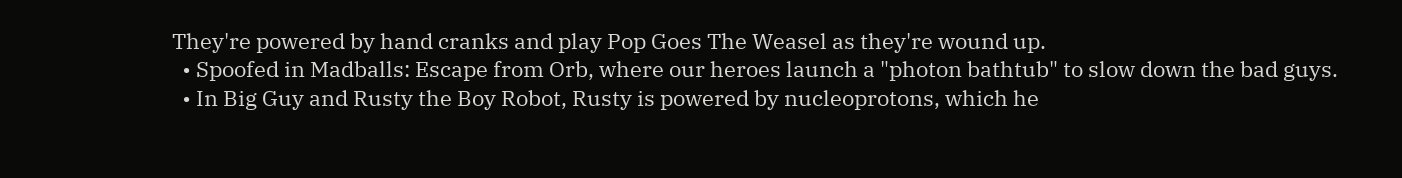They're powered by hand cranks and play Pop Goes The Weasel as they're wound up.
  • Spoofed in Madballs: Escape from Orb, where our heroes launch a "photon bathtub" to slow down the bad guys.
  • In Big Guy and Rusty the Boy Robot, Rusty is powered by nucleoprotons, which he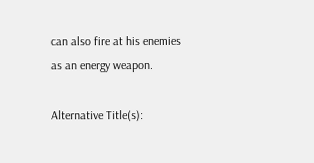can also fire at his enemies as an energy weapon.

Alternative Title(s):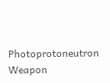Photoprotoneutron Weapon